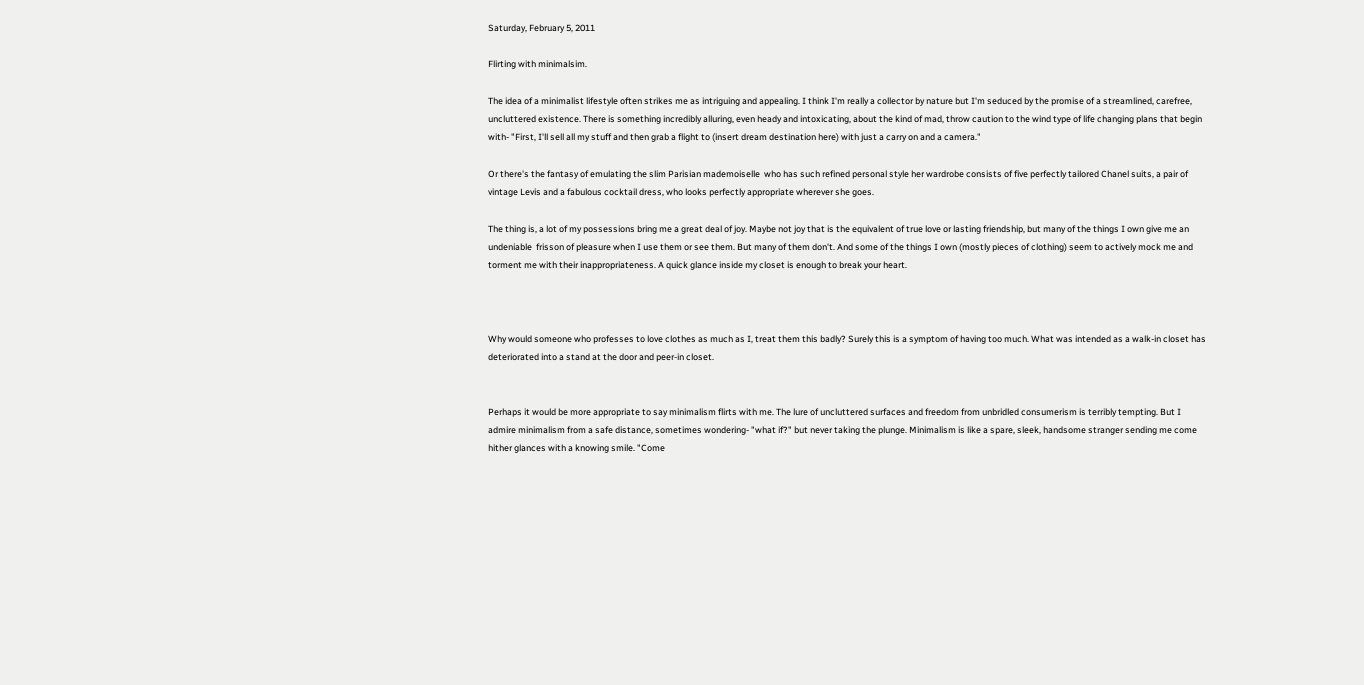Saturday, February 5, 2011

Flirting with minimalsim.

The idea of a minimalist lifestyle often strikes me as intriguing and appealing. I think I'm really a collector by nature but I'm seduced by the promise of a streamlined, carefree, uncluttered existence. There is something incredibly alluring, even heady and intoxicating, about the kind of mad, throw caution to the wind type of life changing plans that begin with- "First, I'll sell all my stuff and then grab a flight to (insert dream destination here) with just a carry on and a camera."

Or there's the fantasy of emulating the slim Parisian mademoiselle  who has such refined personal style her wardrobe consists of five perfectly tailored Chanel suits, a pair of vintage Levis and a fabulous cocktail dress, who looks perfectly appropriate wherever she goes.

The thing is, a lot of my possessions bring me a great deal of joy. Maybe not joy that is the equivalent of true love or lasting friendship, but many of the things I own give me an undeniable  frisson of pleasure when I use them or see them. But many of them don't. And some of the things I own (mostly pieces of clothing) seem to actively mock me and torment me with their inappropriateness. A quick glance inside my closet is enough to break your heart.



Why would someone who professes to love clothes as much as I, treat them this badly? Surely this is a symptom of having too much. What was intended as a walk-in closet has deteriorated into a stand at the door and peer-in closet.


Perhaps it would be more appropriate to say minimalism flirts with me. The lure of uncluttered surfaces and freedom from unbridled consumerism is terribly tempting. But I admire minimalism from a safe distance, sometimes wondering- "what if?" but never taking the plunge. Minimalism is like a spare, sleek, handsome stranger sending me come hither glances with a knowing smile. "Come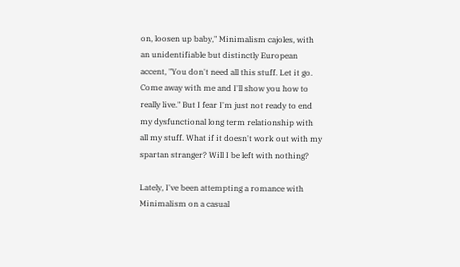on, loosen up baby," Minimalism cajoles, with an unidentifiable but distinctly European accent, "You don't need all this stuff. Let it go. Come away with me and I'll show you how to really live." But I fear I'm just not ready to end my dysfunctional long term relationship with all my stuff. What if it doesn't work out with my spartan stranger? Will I be left with nothing?

Lately, I've been attempting a romance with Minimalism on a casual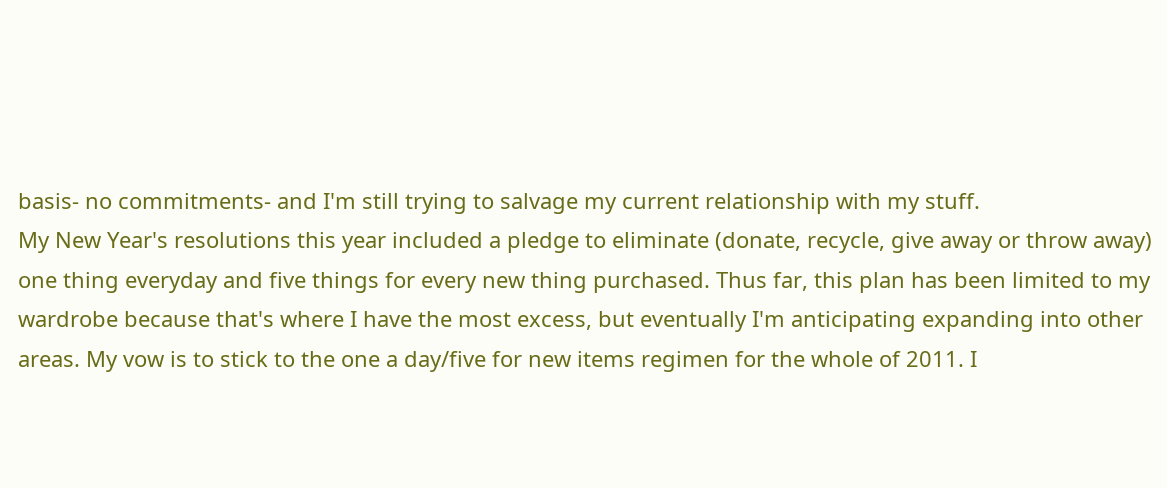basis- no commitments- and I'm still trying to salvage my current relationship with my stuff.
My New Year's resolutions this year included a pledge to eliminate (donate, recycle, give away or throw away) one thing everyday and five things for every new thing purchased. Thus far, this plan has been limited to my wardrobe because that's where I have the most excess, but eventually I'm anticipating expanding into other areas. My vow is to stick to the one a day/five for new items regimen for the whole of 2011. I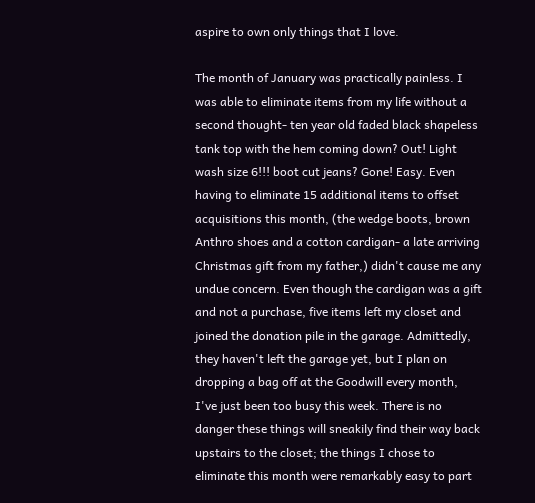aspire to own only things that I love.

The month of January was practically painless. I was able to eliminate items from my life without a second thought- ten year old faded black shapeless tank top with the hem coming down? Out! Light wash size 6!!! boot cut jeans? Gone! Easy. Even having to eliminate 15 additional items to offset acquisitions this month, (the wedge boots, brown Anthro shoes and a cotton cardigan- a late arriving Christmas gift from my father,) didn't cause me any undue concern. Even though the cardigan was a gift and not a purchase, five items left my closet and joined the donation pile in the garage. Admittedly, they haven't left the garage yet, but I plan on dropping a bag off at the Goodwill every month, I've just been too busy this week. There is no danger these things will sneakily find their way back upstairs to the closet; the things I chose to eliminate this month were remarkably easy to part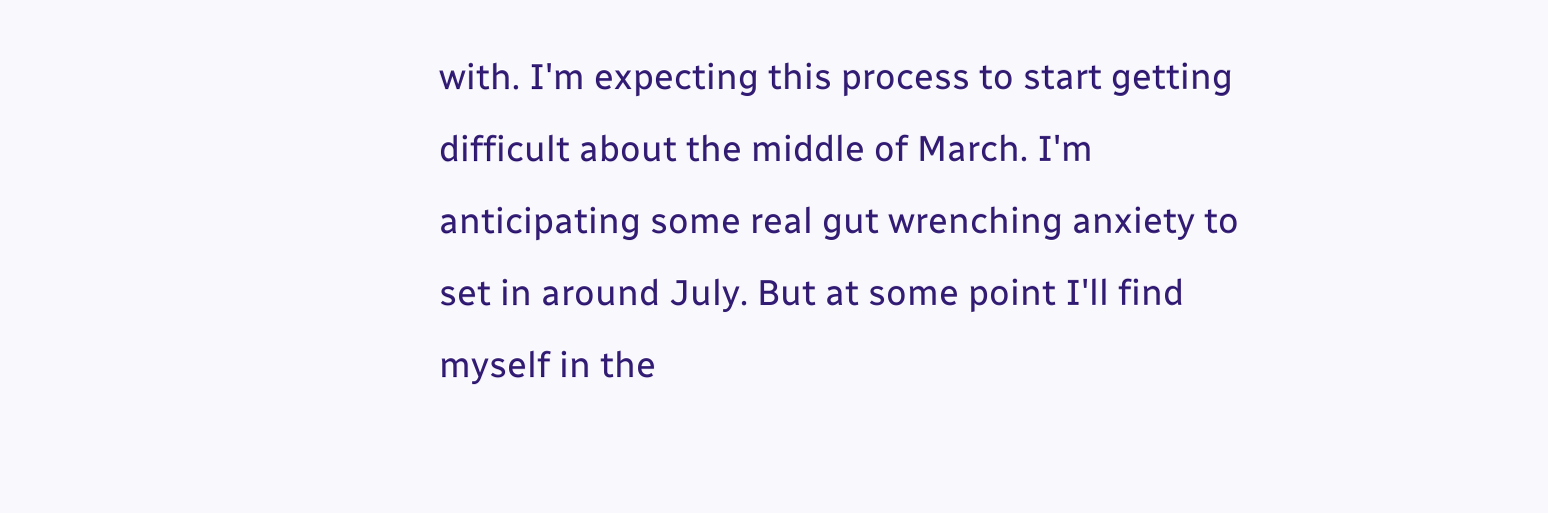with. I'm expecting this process to start getting difficult about the middle of March. I'm anticipating some real gut wrenching anxiety to set in around July. But at some point I'll find myself in the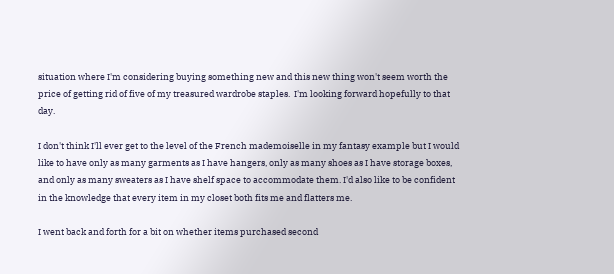situation where I'm considering buying something new and this new thing won't seem worth the price of getting rid of five of my treasured wardrobe staples.  I'm looking forward hopefully to that day.

I don't think I'll ever get to the level of the French mademoiselle in my fantasy example but I would like to have only as many garments as I have hangers, only as many shoes as I have storage boxes, and only as many sweaters as I have shelf space to accommodate them. I'd also like to be confident in the knowledge that every item in my closet both fits me and flatters me.

I went back and forth for a bit on whether items purchased second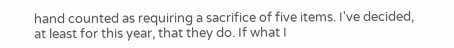hand counted as requiring a sacrifice of five items. I've decided, at least for this year, that they do. If what I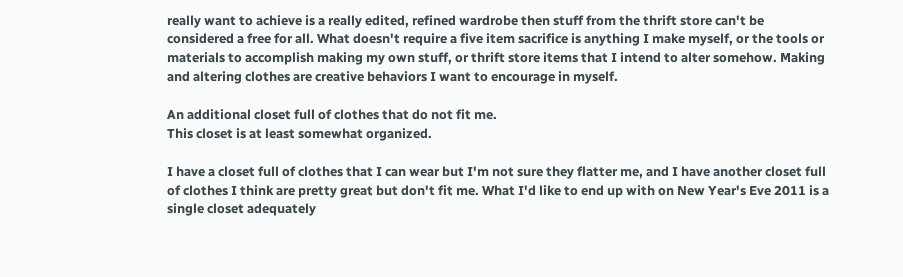really want to achieve is a really edited, refined wardrobe then stuff from the thrift store can't be considered a free for all. What doesn't require a five item sacrifice is anything I make myself, or the tools or materials to accomplish making my own stuff, or thrift store items that I intend to alter somehow. Making and altering clothes are creative behaviors I want to encourage in myself.

An additional closet full of clothes that do not fit me.
This closet is at least somewhat organized.

I have a closet full of clothes that I can wear but I'm not sure they flatter me, and I have another closet full of clothes I think are pretty great but don't fit me. What I'd like to end up with on New Year's Eve 2011 is a single closet adequately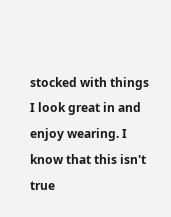stocked with things I look great in and enjoy wearing. I know that this isn't true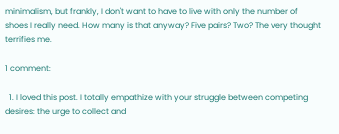minimalism, but frankly, I don't want to have to live with only the number of shoes I really need. How many is that anyway? Five pairs? Two? The very thought terrifies me.

1 comment:

  1. I loved this post. I totally empathize with your struggle between competing desires: the urge to collect and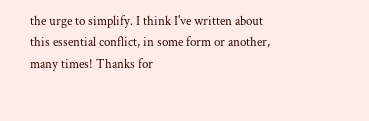the urge to simplify. I think I've written about this essential conflict, in some form or another, many times! Thanks for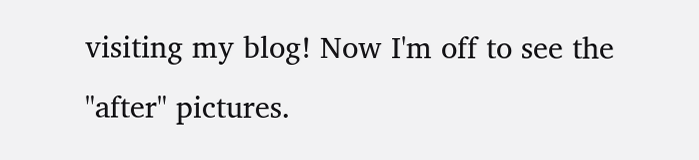visiting my blog! Now I'm off to see the "after" pictures.